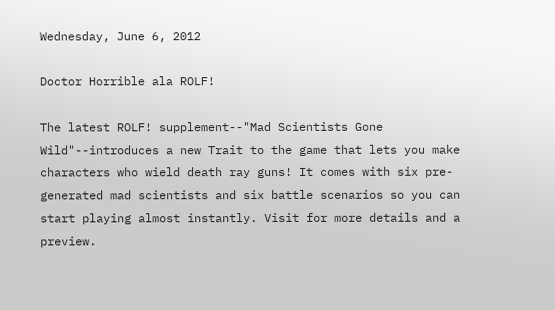Wednesday, June 6, 2012

Doctor Horrible ala ROLF!

The latest ROLF! supplement--"Mad Scientists Gone Wild"--introduces a new Trait to the game that lets you make characters who wield death ray guns! It comes with six pre-generated mad scientists and six battle scenarios so you can start playing almost instantly. Visit for more details and a preview.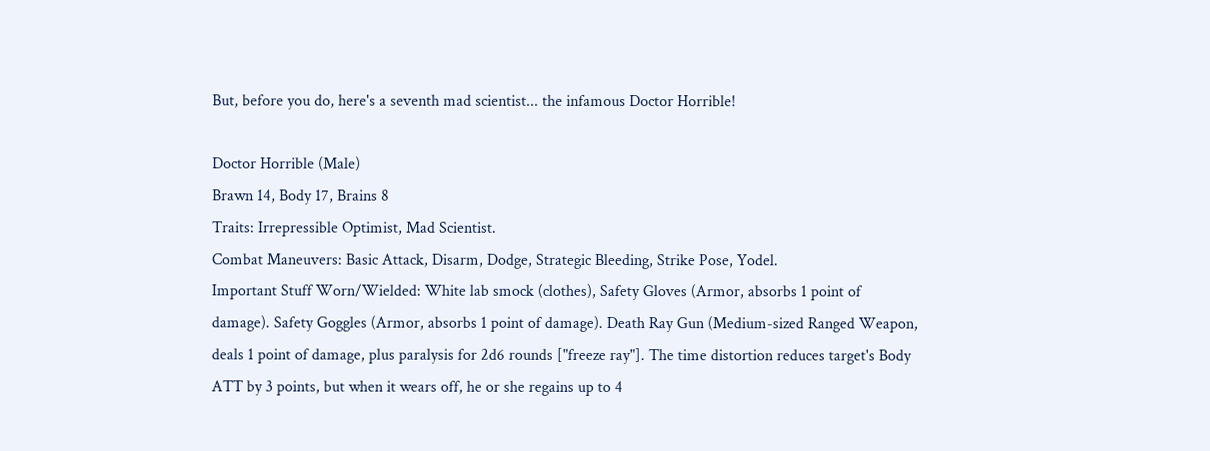But, before you do, here's a seventh mad scientist... the infamous Doctor Horrible!

Doctor Horrible (Male)
Brawn 14, Body 17, Brains 8
Traits: Irrepressible Optimist, Mad Scientist.
Combat Maneuvers: Basic Attack, Disarm, Dodge, Strategic Bleeding, Strike Pose, Yodel.
Important Stuff Worn/Wielded: White lab smock (clothes), Safety Gloves (Armor, absorbs 1 point of damage). Safety Goggles (Armor, absorbs 1 point of damage). Death Ray Gun (Medium-sized Ranged Weapon, deals 1 point of damage, plus paralysis for 2d6 rounds ["freeze ray"]. The time distortion reduces target's Body ATT by 3 points, but when it wears off, he or she regains up to 4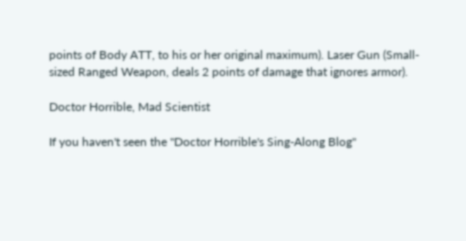points of Body ATT, to his or her original maximum). Laser Gun (Small-sized Ranged Weapon, deals 2 points of damage that ignores armor).

Doctor Horrible, Mad Scientist

If you haven't seen the "Doctor Horrible's Sing-Along Blog"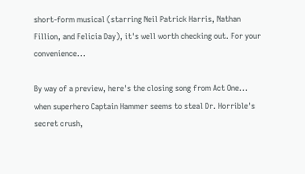short-form musical (starring Neil Patrick Harris, Nathan Fillion, and Felicia Day), it's well worth checking out. For your convenience...

By way of a preview, here's the closing song from Act One... when superhero Captain Hammer seems to steal Dr. Horrible's secret crush,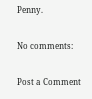Penny.

No comments:

Post a Comment